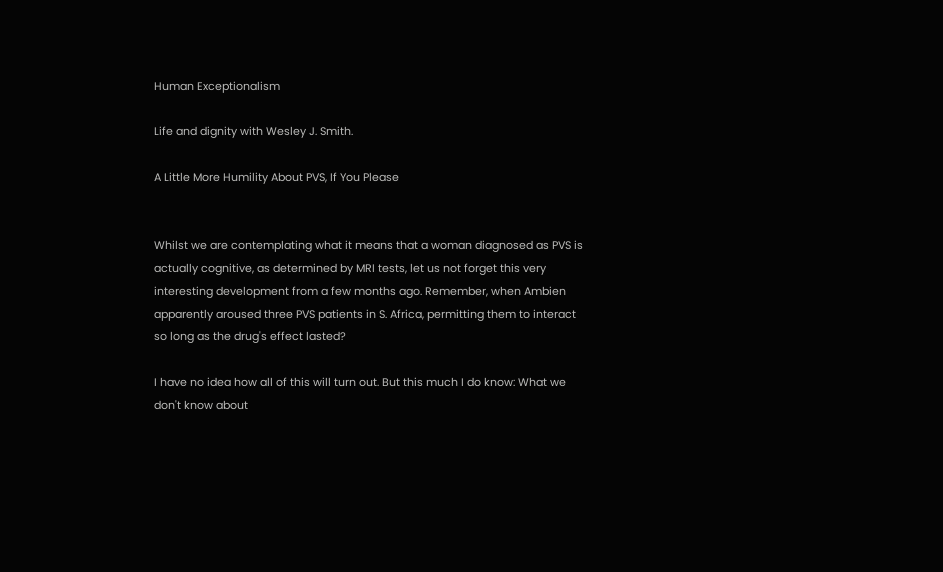Human Exceptionalism

Life and dignity with Wesley J. Smith.

A Little More Humility About PVS, If You Please


Whilst we are contemplating what it means that a woman diagnosed as PVS is actually cognitive, as determined by MRI tests, let us not forget this very interesting development from a few months ago. Remember, when Ambien apparently aroused three PVS patients in S. Africa, permitting them to interact so long as the drug's effect lasted?

I have no idea how all of this will turn out. But this much I do know: What we don't know about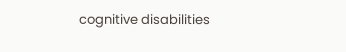cognitive disabilities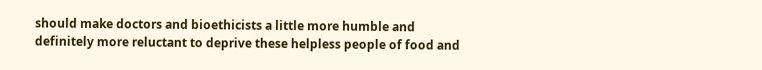should make doctors and bioethicists a little more humble and definitely more reluctant to deprive these helpless people of food and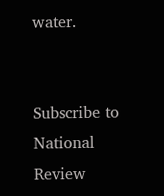water.


Subscribe to National Review